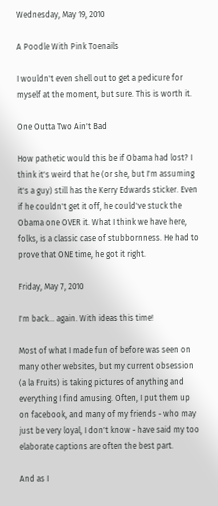Wednesday, May 19, 2010

A Poodle With Pink Toenails

I wouldn't even shell out to get a pedicure for myself at the moment, but sure. This is worth it.

One Outta Two Ain't Bad

How pathetic would this be if Obama had lost? I think it's weird that he (or she, but I'm assuming it's a guy) still has the Kerry Edwards sticker. Even if he couldn't get it off, he could've stuck the Obama one OVER it. What I think we have here, folks, is a classic case of stubbornness. He had to prove that ONE time, he got it right.

Friday, May 7, 2010

I'm back... again. With ideas this time!

Most of what I made fun of before was seen on many other websites, but my current obsession (a la Fruits) is taking pictures of anything and everything I find amusing. Often, I put them up on facebook, and many of my friends - who may just be very loyal, I don't know - have said my too elaborate captions are often the best part.

And as I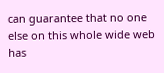can guarantee that no one else on this whole wide web has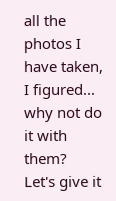all the photos I have taken, I figured... why not do it with them?
Let's give it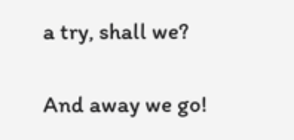a try, shall we?

And away we go!